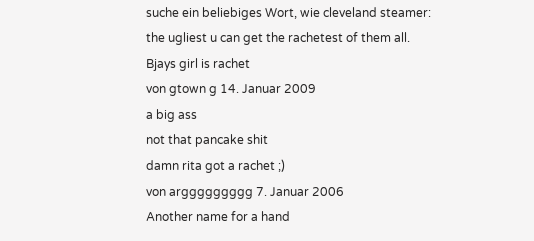suche ein beliebiges Wort, wie cleveland steamer:
the ugliest u can get the rachetest of them all.
Bjays girl is rachet
von gtown g 14. Januar 2009
a big ass
not that pancake shit
damn rita got a rachet ;)
von arggggggggg 7. Januar 2006
Another name for a hand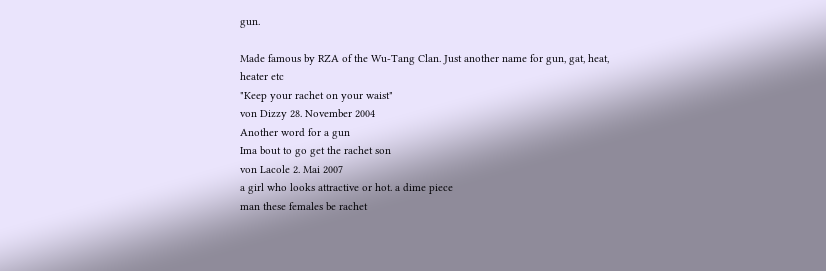gun.

Made famous by RZA of the Wu-Tang Clan. Just another name for gun, gat, heat, heater etc
"Keep your rachet on your waist"
von Dizzy 28. November 2004
Another word for a gun
Ima bout to go get the rachet son
von Lacole 2. Mai 2007
a girl who looks attractive or hot. a dime piece
man these females be rachet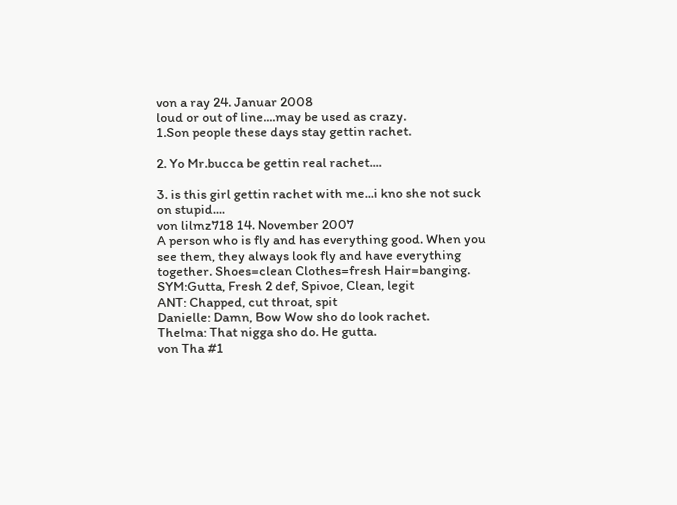von a ray 24. Januar 2008
loud or out of line....may be used as crazy.
1.Son people these days stay gettin rachet.

2. Yo Mr.bucca be gettin real rachet....

3. is this girl gettin rachet with me...i kno she not suck on stupid....
von lilmz718 14. November 2007
A person who is fly and has everything good. When you see them, they always look fly and have everything together. Shoes=clean Clothes=fresh Hair=banging.
SYM:Gutta, Fresh 2 def, Spivoe, Clean, legit
ANT: Chapped, cut throat, spit
Danielle: Damn, Bow Wow sho do look rachet.
Thelma: That nigga sho do. He gutta.
von Tha #1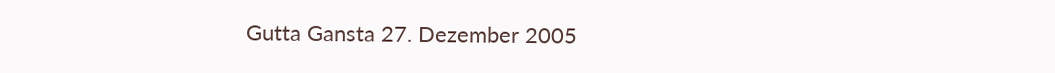Gutta Gansta 27. Dezember 2005